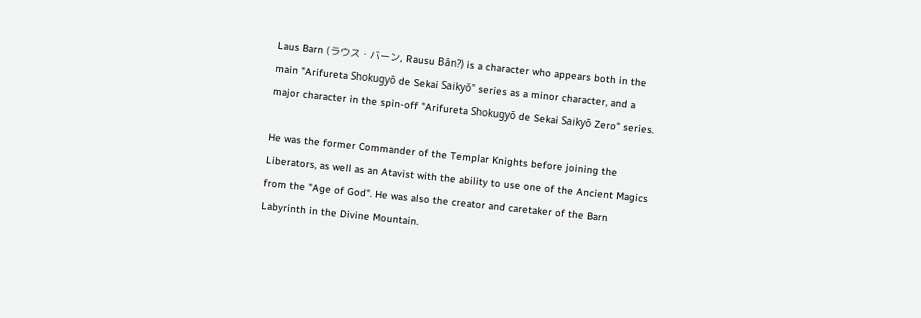Laus Barn (ラウス・バーン, Rausu Bān?) is a character who appears both in the main "Arifureta Shokugyō de Sekai Saikyō" series as a minor character, and a major character in the spin-off "Arifureta Shokugyō de Sekai Saikyō Zero" series.

He was the former Commander of the Templar Knights before joining the Liberators, as well as an Atavist with the ability to use one of the Ancient Magics from the "Age of God". He was also the creator and caretaker of the Barn Labyrinth in the Divine Mountain.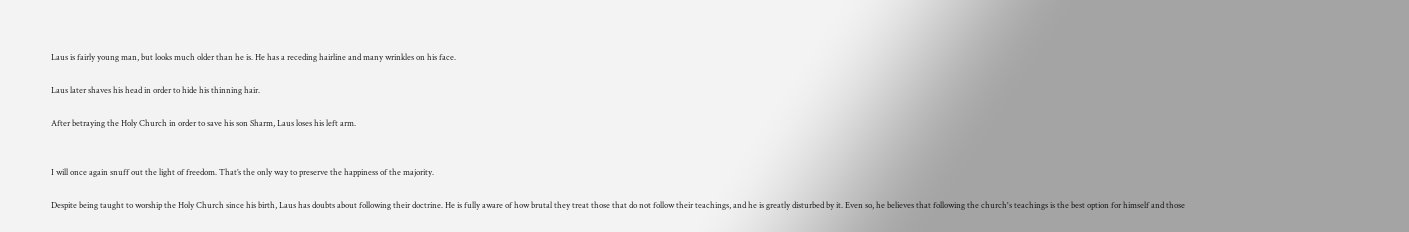Laus is fairly young man, but looks much older than he is. He has a receding hairline and many wrinkles on his face.

Laus later shaves his head in order to hide his thinning hair.

After betraying the Holy Church in order to save his son Sharm, Laus loses his left arm.


I will once again snuff out the light of freedom. That’s the only way to preserve the happiness of the majority.

Despite being taught to worship the Holy Church since his birth, Laus has doubts about following their doctrine. He is fully aware of how brutal they treat those that do not follow their teachings, and he is greatly disturbed by it. Even so, he believes that following the church's teachings is the best option for himself and those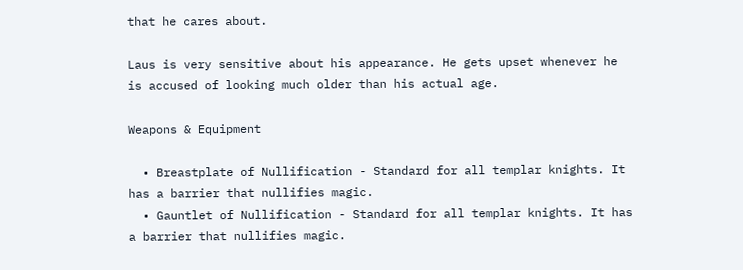that he cares about.

Laus is very sensitive about his appearance. He gets upset whenever he is accused of looking much older than his actual age.

Weapons & Equipment

  • Breastplate of Nullification - Standard for all templar knights. It has a barrier that nullifies magic.
  • Gauntlet of Nullification - Standard for all templar knights. It has a barrier that nullifies magic.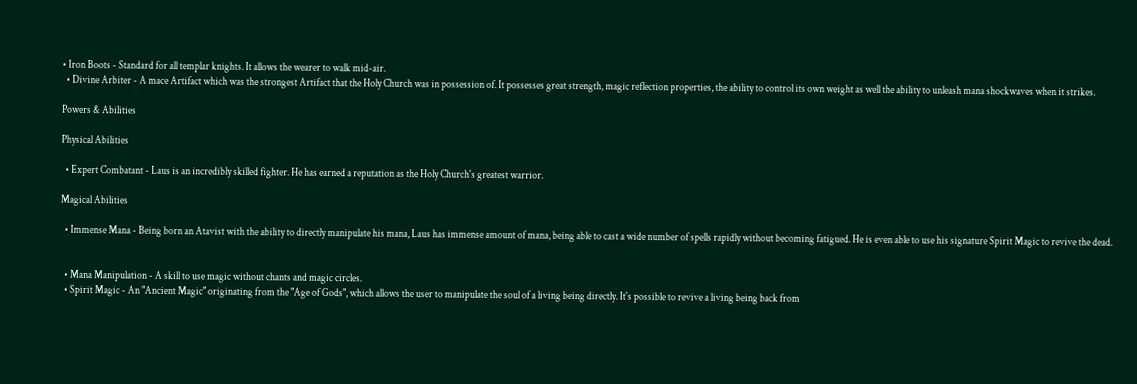• Iron Boots - Standard for all templar knights. It allows the wearer to walk mid-air.
  • Divine Arbiter - A mace Artifact which was the strongest Artifact that the Holy Church was in possession of. It possesses great strength, magic reflection properties, the ability to control its own weight as well the ability to unleash mana shockwaves when it strikes.

Powers & Abilities

Physical Abilities

  • Expert Combatant - Laus is an incredibly skilled fighter. He has earned a reputation as the Holy Church's greatest warrior.

Magical Abilities

  • Immense Mana - Being born an Atavist with the ability to directly manipulate his mana, Laus has immense amount of mana, being able to cast a wide number of spells rapidly without becoming fatigued. He is even able to use his signature Spirit Magic to revive the dead.


  • Mana Manipulation - A skill to use magic without chants and magic circles.
  • Spirit Magic - An "Ancient Magic" originating from the "Age of Gods", which allows the user to manipulate the soul of a living being directly. It's possible to revive a living being back from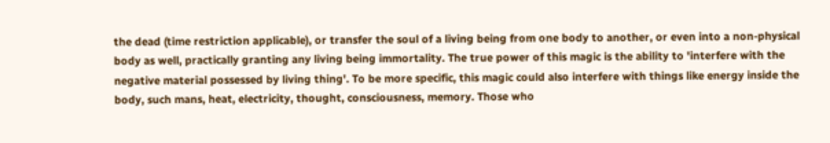the dead (time restriction applicable), or transfer the soul of a living being from one body to another, or even into a non-physical body as well, practically granting any living being immortality. The true power of this magic is the ability to 'interfere with the negative material possessed by living thing'. To be more specific, this magic could also interfere with things like energy inside the body, such mans, heat, electricity, thought, consciousness, memory. Those who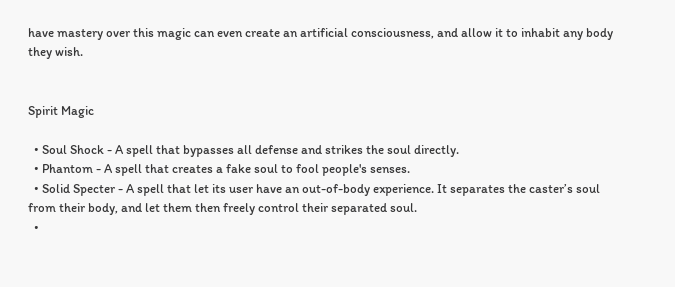have mastery over this magic can even create an artificial consciousness, and allow it to inhabit any body they wish.


Spirit Magic

  • Soul Shock - A spell that bypasses all defense and strikes the soul directly.
  • Phantom - A spell that creates a fake soul to fool people's senses.
  • Solid Specter - A spell that let its user have an out-of-body experience. It separates the caster’s soul from their body, and let them then freely control their separated soul.
  •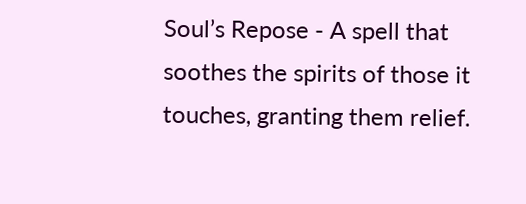Soul’s Repose - A spell that soothes the spirits of those it touches, granting them relief.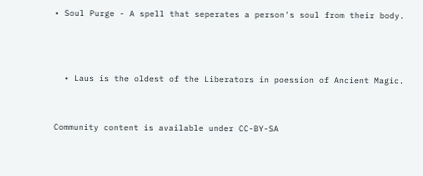• Soul Purge - A spell that seperates a person's soul from their body.



  • Laus is the oldest of the Liberators in poession of Ancient Magic.


Community content is available under CC-BY-SA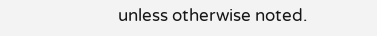unless otherwise noted.